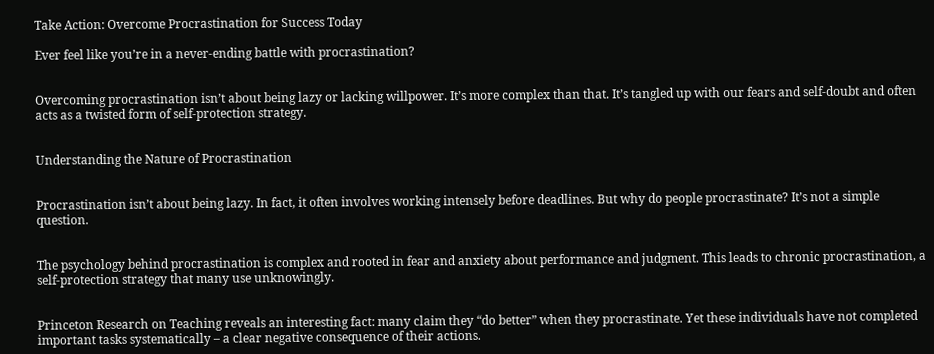Take Action: Overcome Procrastination for Success Today

Ever feel like you’re in a never-ending battle with procrastination?


Overcoming procrastination isn’t about being lazy or lacking willpower. It’s more complex than that. It’s tangled up with our fears and self-doubt and often acts as a twisted form of self-protection strategy.


Understanding the Nature of Procrastination


Procrastination isn’t about being lazy. In fact, it often involves working intensely before deadlines. But why do people procrastinate? It’s not a simple question.


The psychology behind procrastination is complex and rooted in fear and anxiety about performance and judgment. This leads to chronic procrastination, a self-protection strategy that many use unknowingly.


Princeton Research on Teaching reveals an interesting fact: many claim they “do better” when they procrastinate. Yet these individuals have not completed important tasks systematically – a clear negative consequence of their actions.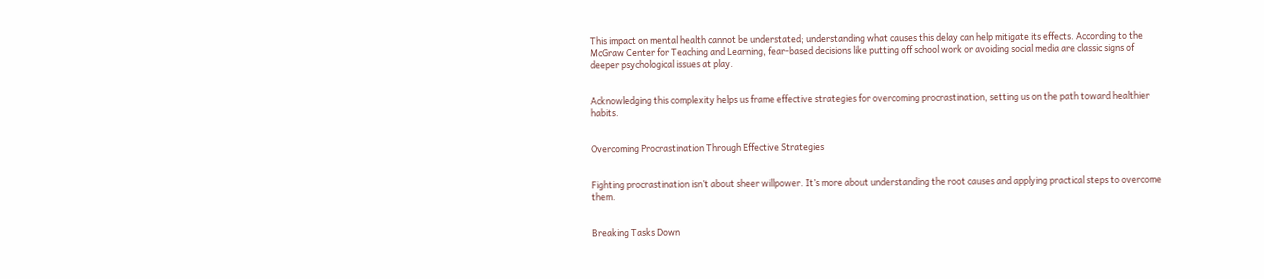This impact on mental health cannot be understated; understanding what causes this delay can help mitigate its effects. According to the McGraw Center for Teaching and Learning, fear-based decisions like putting off school work or avoiding social media are classic signs of deeper psychological issues at play.


Acknowledging this complexity helps us frame effective strategies for overcoming procrastination, setting us on the path toward healthier habits.


Overcoming Procrastination Through Effective Strategies


Fighting procrastination isn’t about sheer willpower. It’s more about understanding the root causes and applying practical steps to overcome them.


Breaking Tasks Down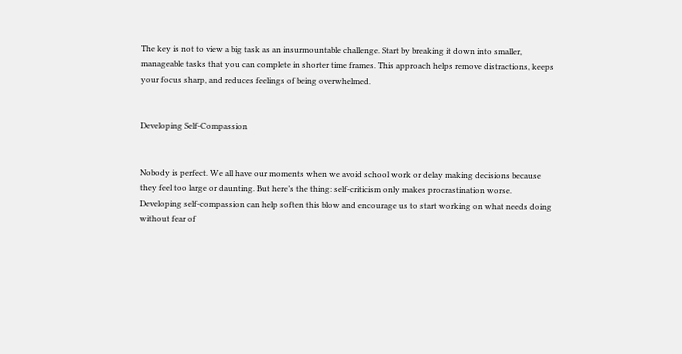The key is not to view a big task as an insurmountable challenge. Start by breaking it down into smaller, manageable tasks that you can complete in shorter time frames. This approach helps remove distractions, keeps your focus sharp, and reduces feelings of being overwhelmed.


Developing Self-Compassion


Nobody is perfect. We all have our moments when we avoid school work or delay making decisions because they feel too large or daunting. But here’s the thing: self-criticism only makes procrastination worse. Developing self-compassion can help soften this blow and encourage us to start working on what needs doing without fear of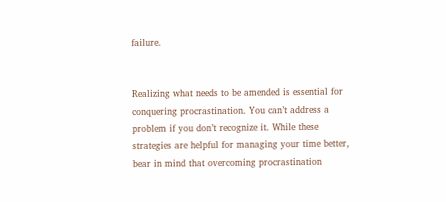failure.


Realizing what needs to be amended is essential for conquering procrastination. You can’t address a problem if you don’t recognize it. While these strategies are helpful for managing your time better, bear in mind that overcoming procrastination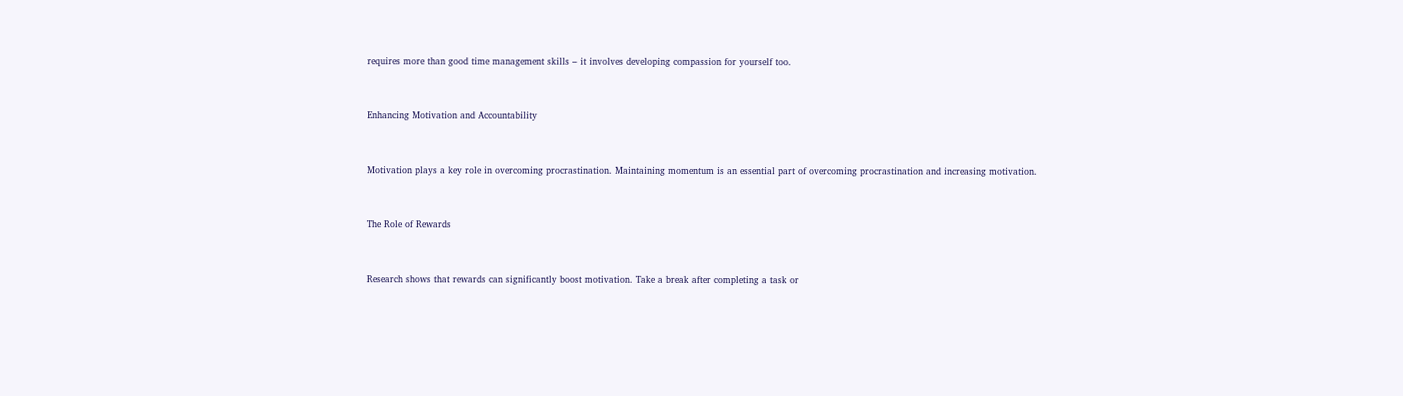requires more than good time management skills – it involves developing compassion for yourself too.


Enhancing Motivation and Accountability


Motivation plays a key role in overcoming procrastination. Maintaining momentum is an essential part of overcoming procrastination and increasing motivation.


The Role of Rewards


Research shows that rewards can significantly boost motivation. Take a break after completing a task or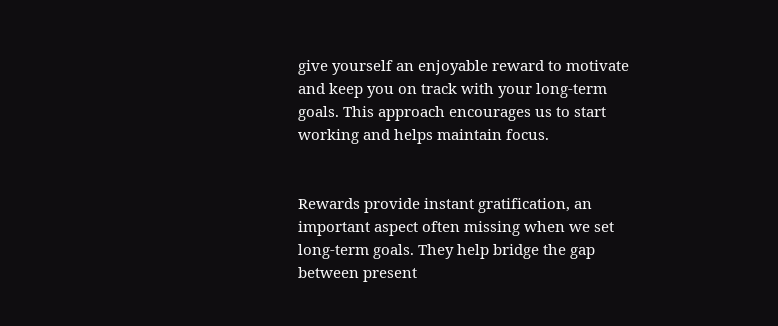give yourself an enjoyable reward to motivate and keep you on track with your long-term goals. This approach encourages us to start working and helps maintain focus.


Rewards provide instant gratification, an important aspect often missing when we set long-term goals. They help bridge the gap between present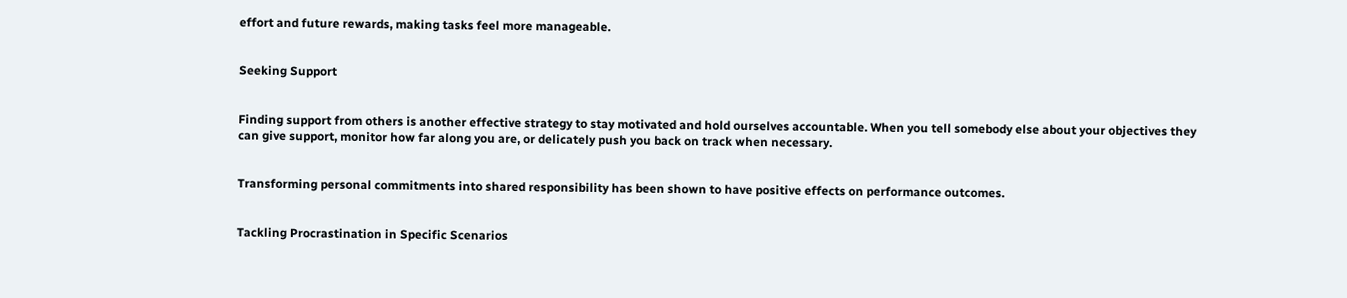effort and future rewards, making tasks feel more manageable.


Seeking Support


Finding support from others is another effective strategy to stay motivated and hold ourselves accountable. When you tell somebody else about your objectives they can give support, monitor how far along you are, or delicately push you back on track when necessary.


Transforming personal commitments into shared responsibility has been shown to have positive effects on performance outcomes.


Tackling Procrastination in Specific Scenarios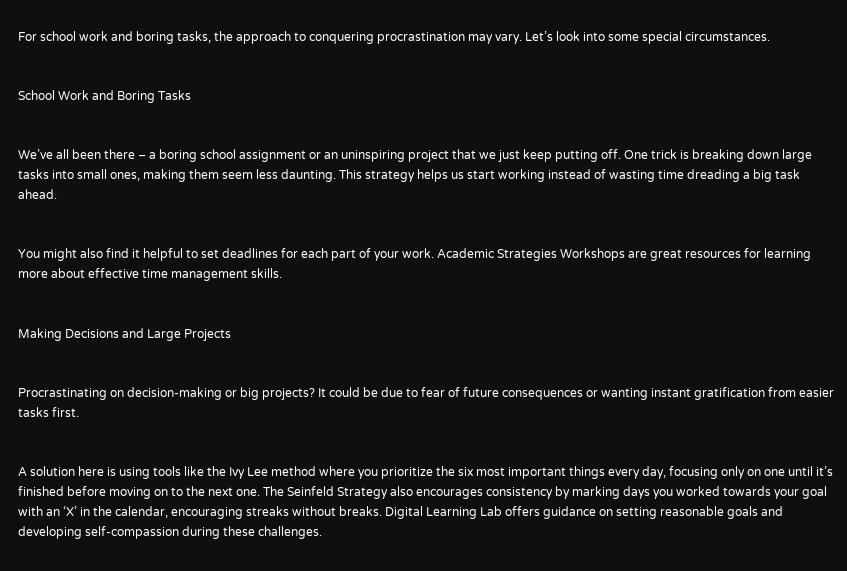For school work and boring tasks, the approach to conquering procrastination may vary. Let’s look into some special circumstances.


School Work and Boring Tasks


We’ve all been there – a boring school assignment or an uninspiring project that we just keep putting off. One trick is breaking down large tasks into small ones, making them seem less daunting. This strategy helps us start working instead of wasting time dreading a big task ahead.


You might also find it helpful to set deadlines for each part of your work. Academic Strategies Workshops are great resources for learning more about effective time management skills.


Making Decisions and Large Projects


Procrastinating on decision-making or big projects? It could be due to fear of future consequences or wanting instant gratification from easier tasks first.


A solution here is using tools like the Ivy Lee method where you prioritize the six most important things every day, focusing only on one until it’s finished before moving on to the next one. The Seinfeld Strategy also encourages consistency by marking days you worked towards your goal with an ‘X’ in the calendar, encouraging streaks without breaks. Digital Learning Lab offers guidance on setting reasonable goals and developing self-compassion during these challenges.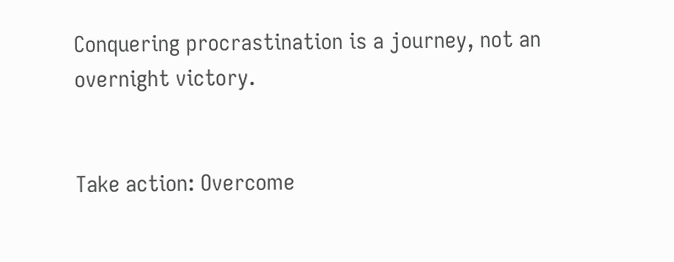Conquering procrastination is a journey, not an overnight victory.


Take action: Overcome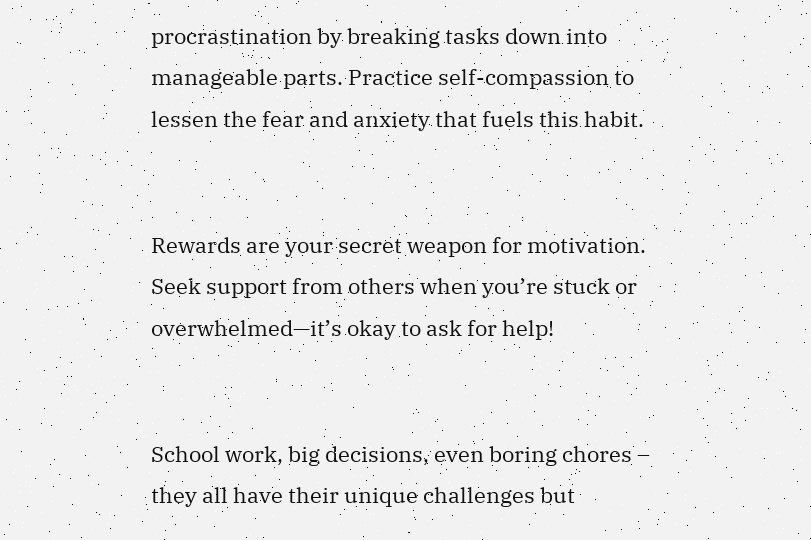procrastination by breaking tasks down into manageable parts. Practice self-compassion to lessen the fear and anxiety that fuels this habit.


Rewards are your secret weapon for motivation. Seek support from others when you’re stuck or overwhelmed—it’s okay to ask for help!


School work, big decisions, even boring chores – they all have their unique challenges but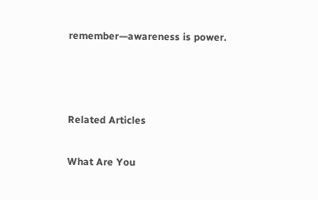remember—awareness is power.



Related Articles

What Are You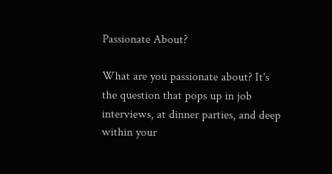Passionate About?

What are you passionate about? It's the question that pops up in job interviews, at dinner parties, and deep within your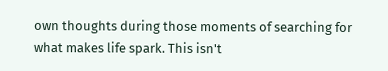own thoughts during those moments of searching for what makes life spark. This isn't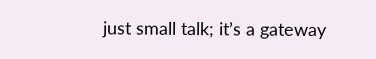just small talk; it’s a gateway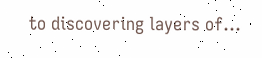to discovering layers of...